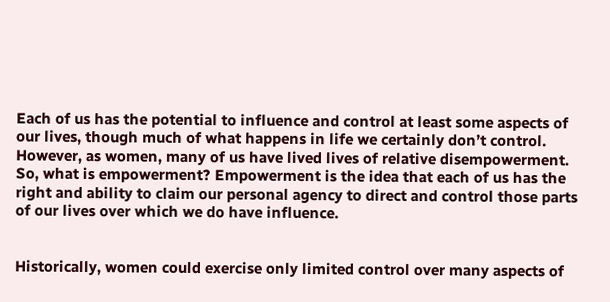Each of us has the potential to influence and control at least some aspects of our lives, though much of what happens in life we certainly don’t control.  However, as women, many of us have lived lives of relative disempowerment. So, what is empowerment? Empowerment is the idea that each of us has the right and ability to claim our personal agency to direct and control those parts of our lives over which we do have influence.


Historically, women could exercise only limited control over many aspects of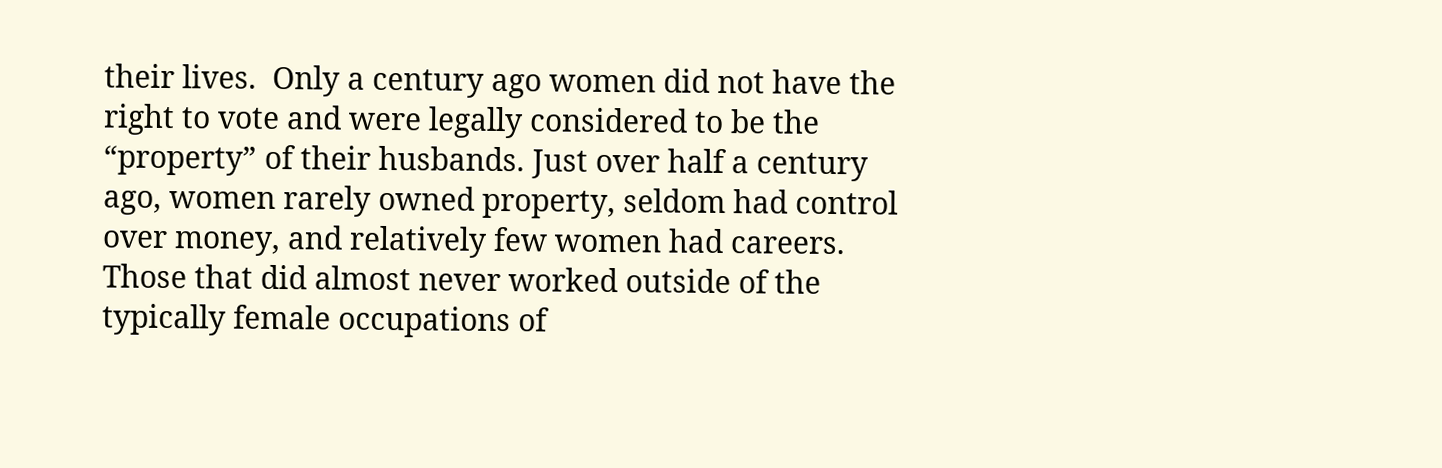their lives.  Only a century ago women did not have the right to vote and were legally considered to be the “property” of their husbands. Just over half a century ago, women rarely owned property, seldom had control over money, and relatively few women had careers. Those that did almost never worked outside of the typically female occupations of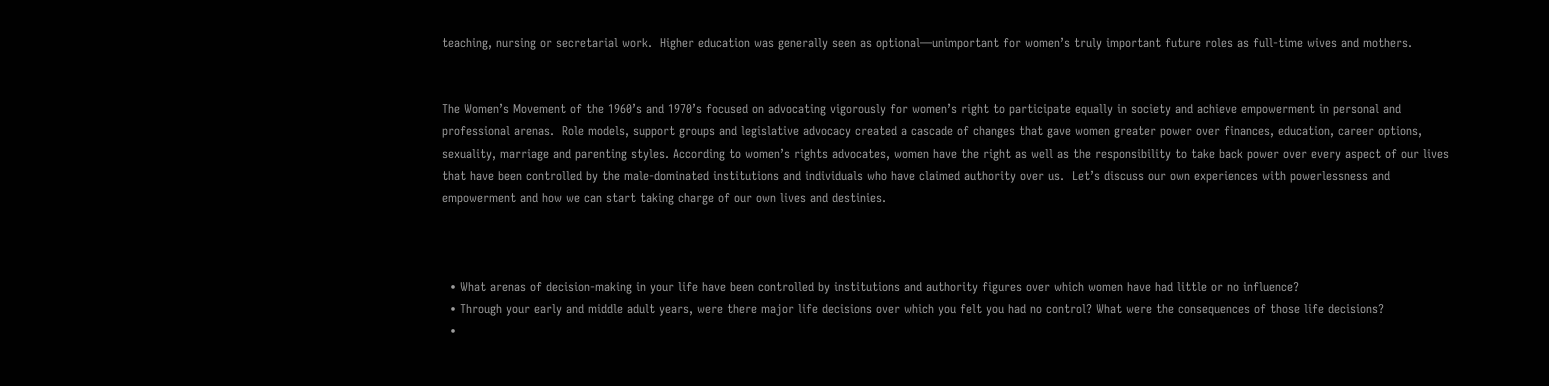teaching, nursing or secretarial work.  Higher education was generally seen as optional—unimportant for women’s truly important future roles as full-time wives and mothers.


The Women’s Movement of the 1960’s and 1970’s focused on advocating vigorously for women’s right to participate equally in society and achieve empowerment in personal and professional arenas.  Role models, support groups and legislative advocacy created a cascade of changes that gave women greater power over finances, education, career options, sexuality, marriage and parenting styles. According to women’s rights advocates, women have the right as well as the responsibility to take back power over every aspect of our lives that have been controlled by the male-dominated institutions and individuals who have claimed authority over us.  Let’s discuss our own experiences with powerlessness and empowerment and how we can start taking charge of our own lives and destinies.



  • What arenas of decision-making in your life have been controlled by institutions and authority figures over which women have had little or no influence?
  • Through your early and middle adult years, were there major life decisions over which you felt you had no control? What were the consequences of those life decisions?
  •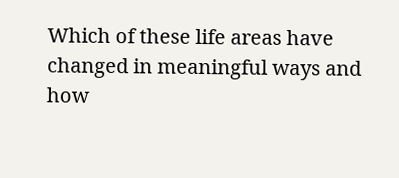Which of these life areas have changed in meaningful ways and how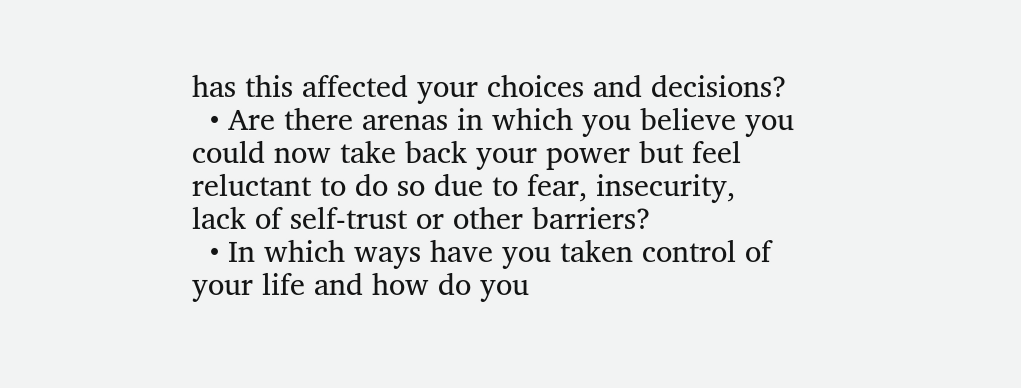has this affected your choices and decisions?
  • Are there arenas in which you believe you could now take back your power but feel reluctant to do so due to fear, insecurity, lack of self-trust or other barriers?
  • In which ways have you taken control of your life and how do you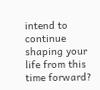intend to continue shaping your life from this time forward?